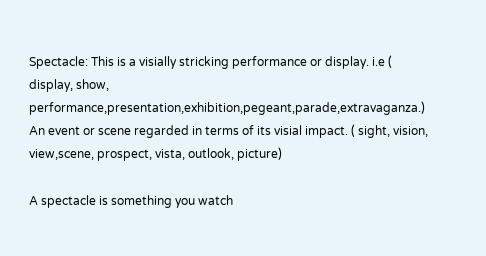Spectacle: This is a visially stricking performance or display. i.e ( display, show, performance,presentation,exhibition,pegeant,parade,extravaganza.) An event or scene regarded in terms of its visial impact. ( sight, vision, view,scene, prospect, vista, outlook, picture)

A spectacle is something you watch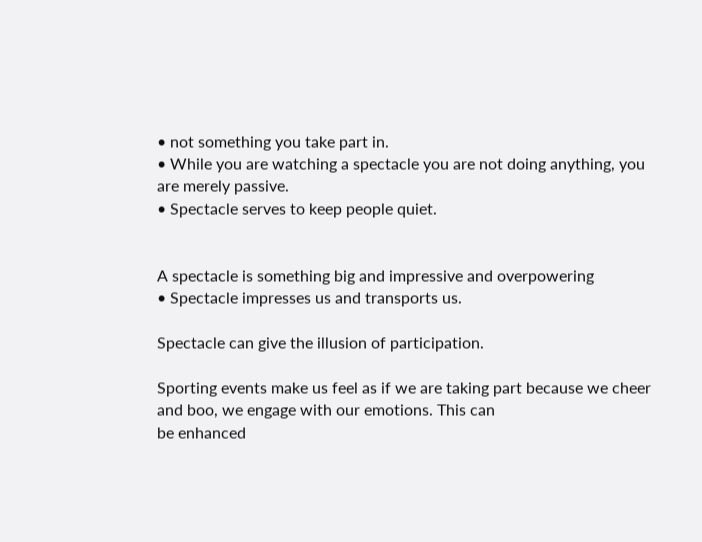• not something you take part in.
• While you are watching a spectacle you are not doing anything, you are merely passive.
• Spectacle serves to keep people quiet.


A spectacle is something big and impressive and overpowering
• Spectacle impresses us and transports us.

Spectacle can give the illusion of participation.

Sporting events make us feel as if we are taking part because we cheer and boo, we engage with our emotions. This can
be enhanced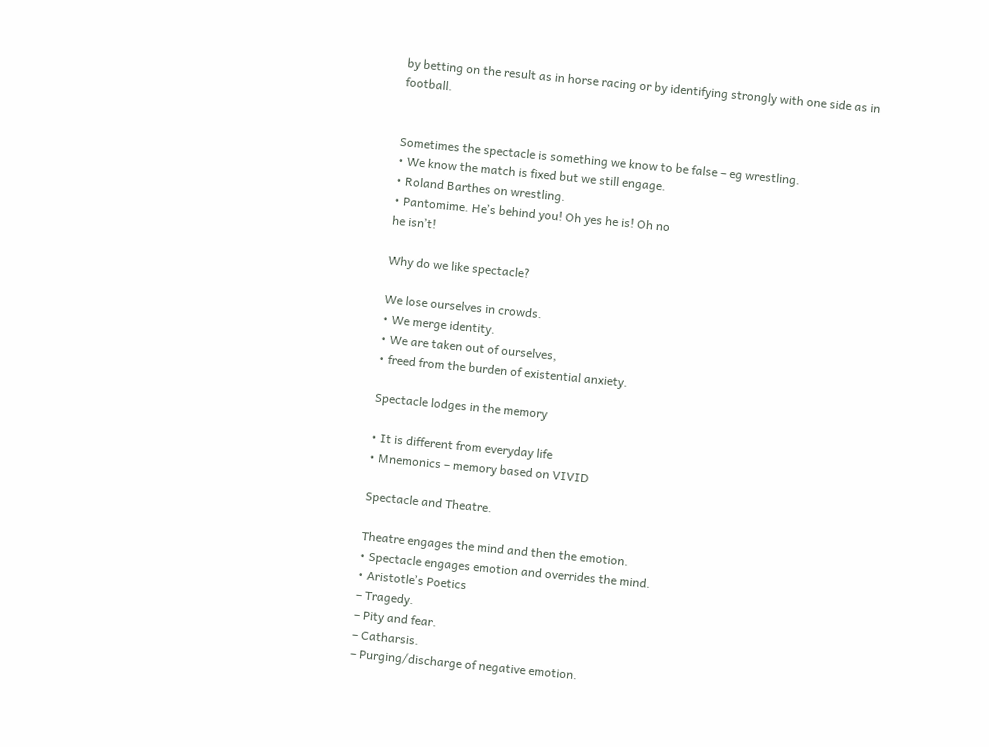by betting on the result as in horse racing or by identifying strongly with one side as in football.


Sometimes the spectacle is something we know to be false – eg wrestling.
• We know the match is fixed but we still engage.
• Roland Barthes on wrestling.
• Pantomime. Heʼs behind you! Oh yes he is! Oh no
he isnʼt!

Why do we like spectacle?

We lose ourselves in crowds.
• We merge identity.
• We are taken out of ourselves,
• freed from the burden of existential anxiety.

Spectacle lodges in the memory

• It is different from everyday life
• Mnemonics – memory based on VIVID

Spectacle and Theatre.

Theatre engages the mind and then the emotion.
• Spectacle engages emotion and overrides the mind.
• Aristotleʼs Poetics
– Tragedy.
– Pity and fear.
– Catharsis.
– Purging/discharge of negative emotion.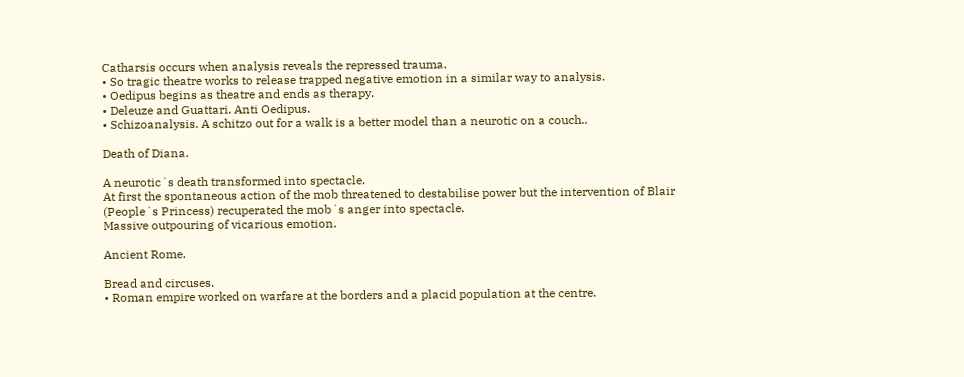Catharsis occurs when analysis reveals the repressed trauma.
• So tragic theatre works to release trapped negative emotion in a similar way to analysis.
• Oedipus begins as theatre and ends as therapy.
• Deleuze and Guattari. Anti Oedipus.
• Schizoanalysis. A schitzo out for a walk is a better model than a neurotic on a couch..

Death of Diana.

A neuroticʼs death transformed into spectacle.
At first the spontaneous action of the mob threatened to destabilise power but the intervention of Blair (Peopleʼs Princess) recuperated the mobʼs anger into spectacle.
Massive outpouring of vicarious emotion.

Ancient Rome.

Bread and circuses.
• Roman empire worked on warfare at the borders and a placid population at the centre.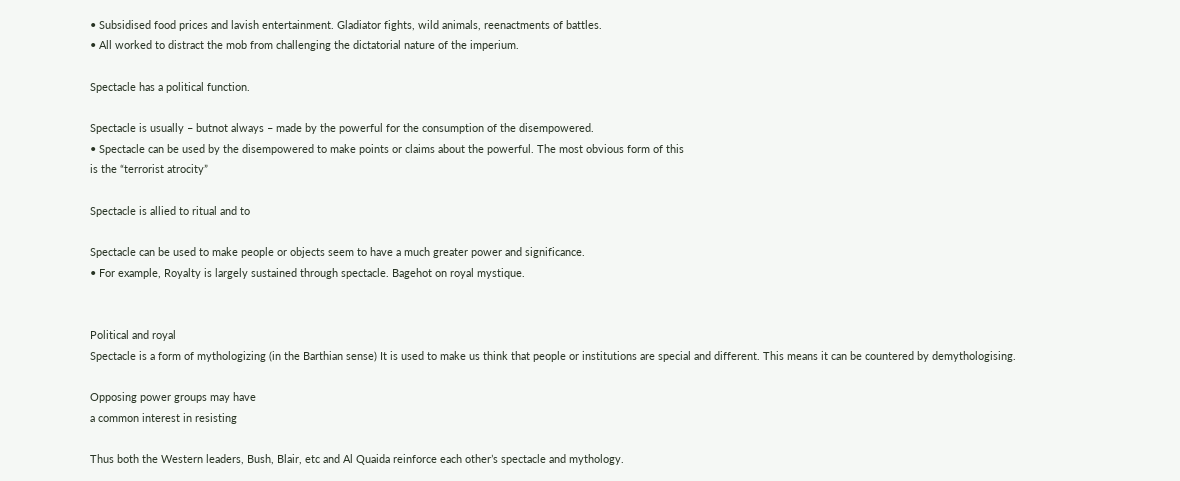• Subsidised food prices and lavish entertainment. Gladiator fights, wild animals, reenactments of battles.
• All worked to distract the mob from challenging the dictatorial nature of the imperium.

Spectacle has a political function.

Spectacle is usually – butnot always – made by the powerful for the consumption of the disempowered.
• Spectacle can be used by the disempowered to make points or claims about the powerful. The most obvious form of this
is the “terrorist atrocity”

Spectacle is allied to ritual and to

Spectacle can be used to make people or objects seem to have a much greater power and significance.
• For example, Royalty is largely sustained through spectacle. Bagehot on royal mystique.


Political and royal
Spectacle is a form of mythologizing (in the Barthian sense) It is used to make us think that people or institutions are special and different. This means it can be countered by demythologising.

Opposing power groups may have
a common interest in resisting

Thus both the Western leaders, Bush, Blair, etc and Al Quaida reinforce each otherʼs spectacle and mythology.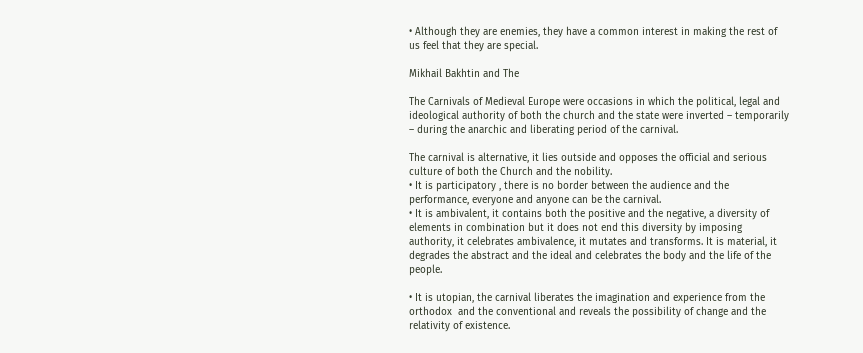• Although they are enemies, they have a common interest in making the rest of us feel that they are special.

Mikhail Bakhtin and The

The Carnivals of Medieval Europe were occasions in which the political, legal and ideological authority of both the church and the state were inverted – temporarily – during the anarchic and liberating period of the carnival.

The carnival is alternative, it lies outside and opposes the official and serious culture of both the Church and the nobility.
• It is participatory , there is no border between the audience and the performance, everyone and anyone can be the carnival.
• It is ambivalent, it contains both the positive and the negative, a diversity of elements in combination but it does not end this diversity by imposing authority, it celebrates ambivalence, it mutates and transforms. It is material, it degrades the abstract and the ideal and celebrates the body and the life of the people.

• It is utopian, the carnival liberates the imagination and experience from the orthodox  and the conventional and reveals the possibility of change and the relativity of existence.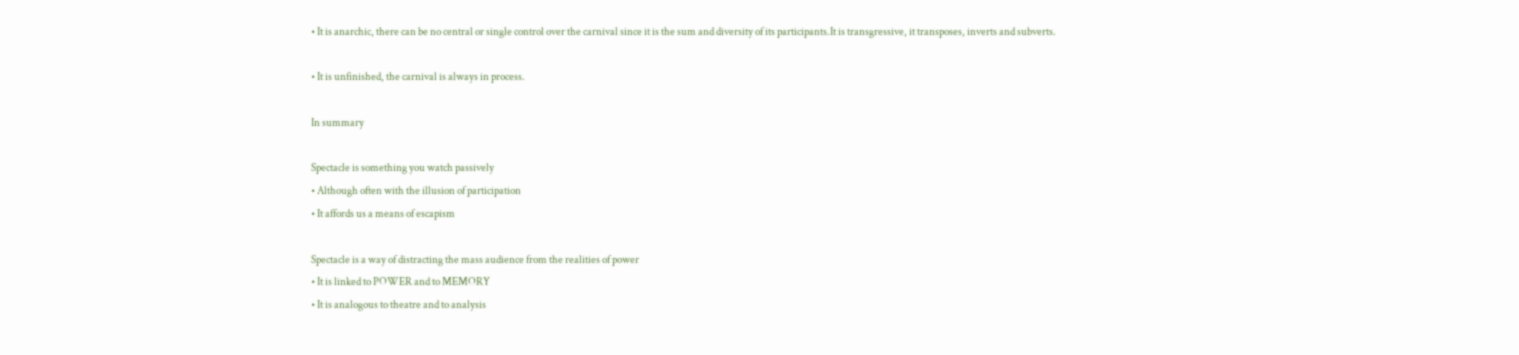• It is anarchic, there can be no central or single control over the carnival since it is the sum and diversity of its participants.It is transgressive, it transposes, inverts and subverts.

• It is unfinished, the carnival is always in process.

In summary

Spectacle is something you watch passively
• Although often with the illusion of participation
• It affords us a means of escapism

Spectacle is a way of distracting the mass audience from the realities of power
• It is linked to POWER and to MEMORY
• It is analogous to theatre and to analysis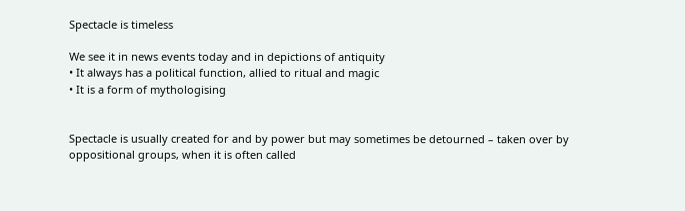Spectacle is timeless

We see it in news events today and in depictions of antiquity
• It always has a political function, allied to ritual and magic
• It is a form of mythologising


Spectacle is usually created for and by power but may sometimes be detourned – taken over by oppositional groups, when it is often called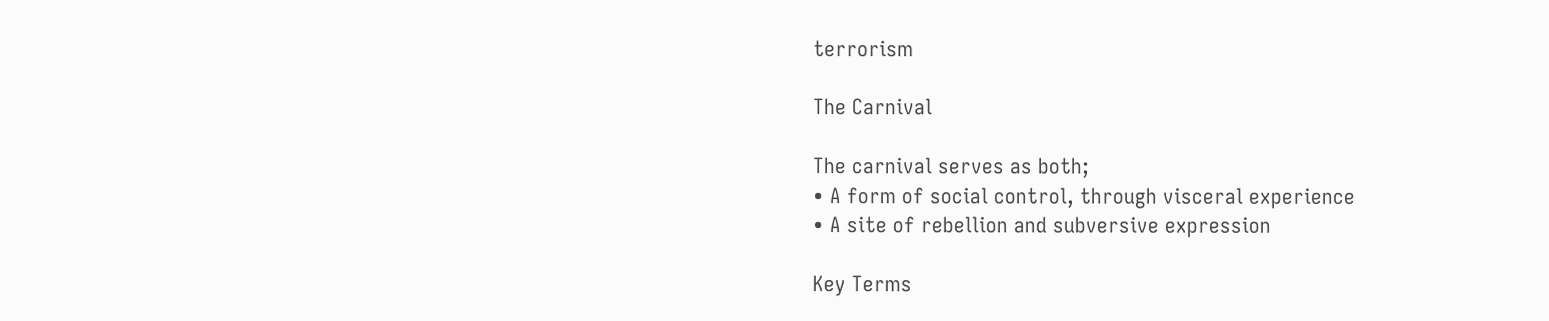terrorism

The Carnival

The carnival serves as both;
• A form of social control, through visceral experience
• A site of rebellion and subversive expression

Key Terms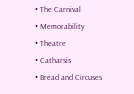• The Carnival
• Memorability
• Theatre
• Catharsis
• Bread and Circuses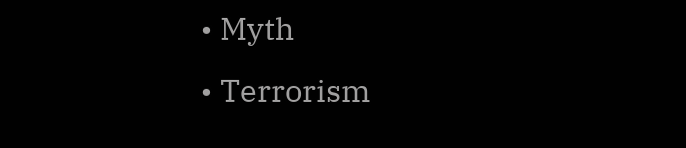• Myth
• Terrorism